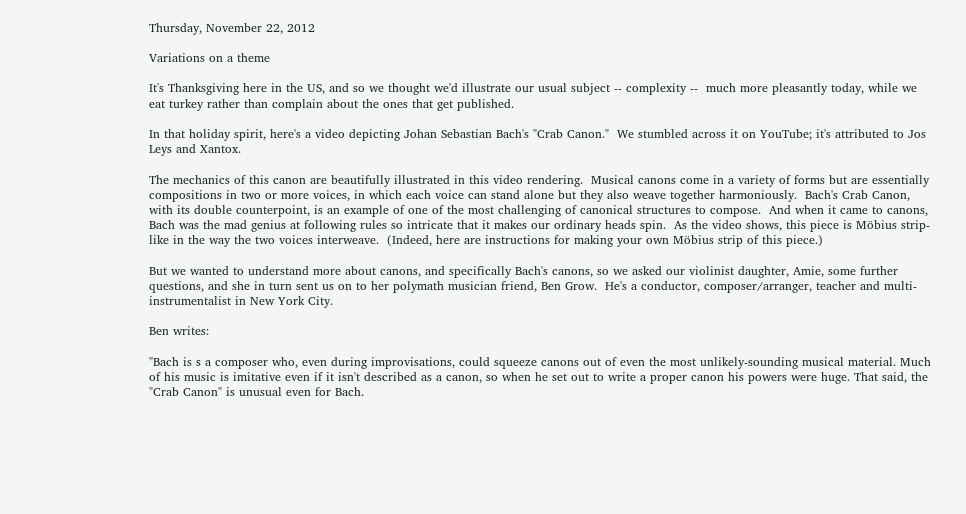Thursday, November 22, 2012

Variations on a theme

It's Thanksgiving here in the US, and so we thought we'd illustrate our usual subject -- complexity --  much more pleasantly today, while we eat turkey rather than complain about the ones that get published.

In that holiday spirit, here's a video depicting Johan Sebastian Bach's "Crab Canon."  We stumbled across it on YouTube; it's attributed to Jos Leys and Xantox.

The mechanics of this canon are beautifully illustrated in this video rendering.  Musical canons come in a variety of forms but are essentially compositions in two or more voices, in which each voice can stand alone but they also weave together harmoniously.  Bach's Crab Canon, with its double counterpoint, is an example of one of the most challenging of canonical structures to compose.  And when it came to canons, Bach was the mad genius at following rules so intricate that it makes our ordinary heads spin.  As the video shows, this piece is Möbius strip-like in the way the two voices interweave.  (Indeed, here are instructions for making your own Möbius strip of this piece.)

But we wanted to understand more about canons, and specifically Bach's canons, so we asked our violinist daughter, Amie, some further questions, and she in turn sent us on to her polymath musician friend, Ben Grow.  He's a conductor, composer/arranger, teacher and multi-instrumentalist in New York City.

Ben writes:

"Bach is s a composer who, even during improvisations, could squeeze canons out of even the most unlikely-sounding musical material. Much of his music is imitative even if it isn't described as a canon, so when he set out to write a proper canon his powers were huge. That said, the "Crab Canon" is unusual even for Bach.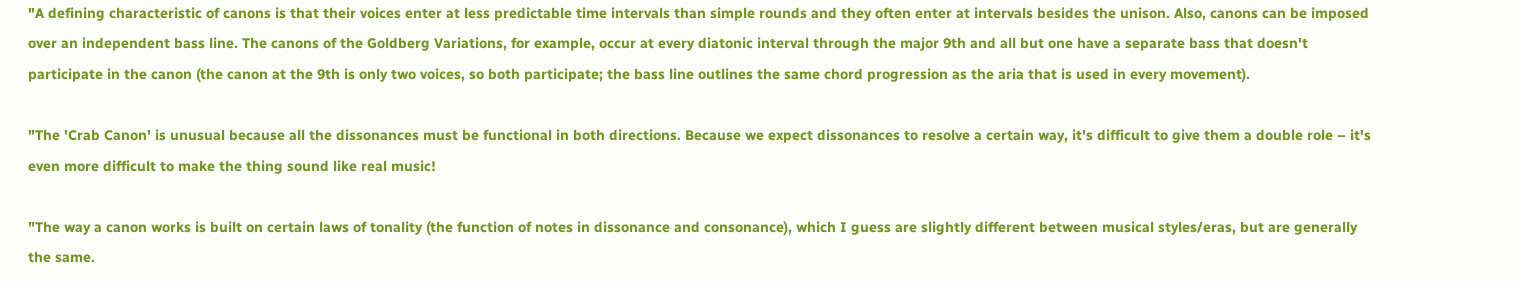"A defining characteristic of canons is that their voices enter at less predictable time intervals than simple rounds and they often enter at intervals besides the unison. Also, canons can be imposed over an independent bass line. The canons of the Goldberg Variations, for example, occur at every diatonic interval through the major 9th and all but one have a separate bass that doesn't participate in the canon (the canon at the 9th is only two voices, so both participate; the bass line outlines the same chord progression as the aria that is used in every movement).

"The 'Crab Canon' is unusual because all the dissonances must be functional in both directions. Because we expect dissonances to resolve a certain way, it's difficult to give them a double role – it's even more difficult to make the thing sound like real music!

"The way a canon works is built on certain laws of tonality (the function of notes in dissonance and consonance), which I guess are slightly different between musical styles/eras, but are generally the same.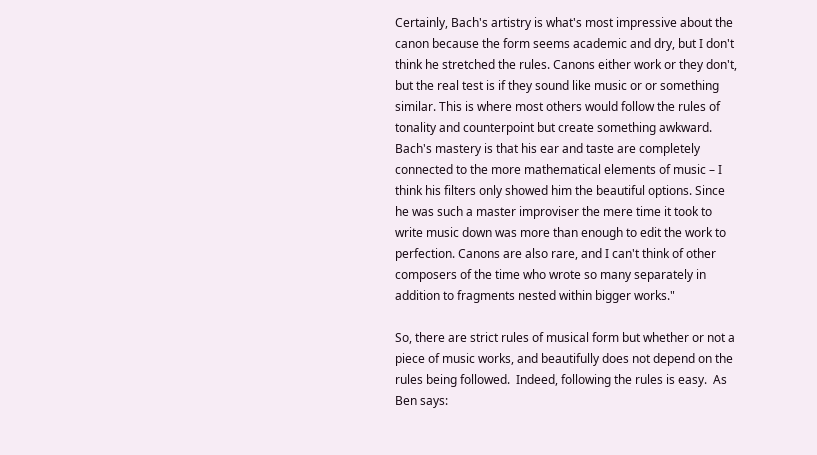Certainly, Bach's artistry is what's most impressive about the canon because the form seems academic and dry, but I don't think he stretched the rules. Canons either work or they don't, but the real test is if they sound like music or or something similar. This is where most others would follow the rules of tonality and counterpoint but create something awkward. Bach's mastery is that his ear and taste are completely connected to the more mathematical elements of music – I think his filters only showed him the beautiful options. Since he was such a master improviser the mere time it took to write music down was more than enough to edit the work to perfection. Canons are also rare, and I can't think of other composers of the time who wrote so many separately in addition to fragments nested within bigger works."

So, there are strict rules of musical form but whether or not a piece of music works, and beautifully does not depend on the rules being followed.  Indeed, following the rules is easy.  As Ben says: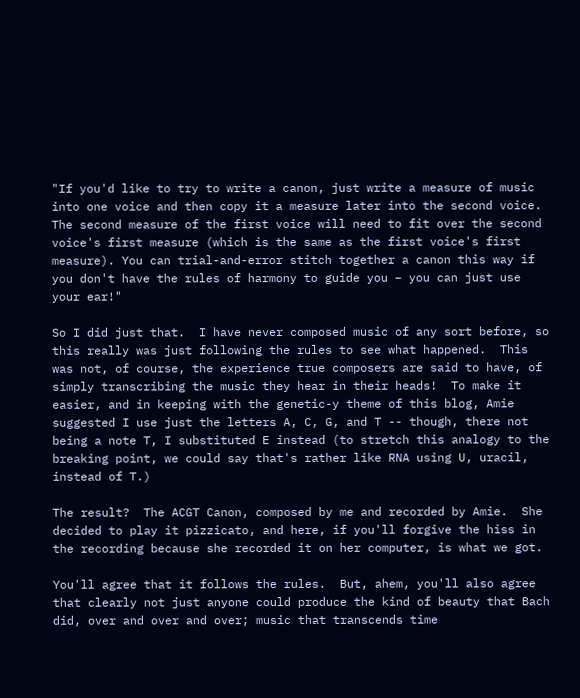"If you'd like to try to write a canon, just write a measure of music into one voice and then copy it a measure later into the second voice. The second measure of the first voice will need to fit over the second voice's first measure (which is the same as the first voice's first measure). You can trial-and-error stitch together a canon this way if you don't have the rules of harmony to guide you – you can just use your ear!"

So I did just that.  I have never composed music of any sort before, so this really was just following the rules to see what happened.  This was not, of course, the experience true composers are said to have, of simply transcribing the music they hear in their heads!  To make it easier, and in keeping with the genetic-y theme of this blog, Amie suggested I use just the letters A, C, G, and T -- though, there not being a note T, I substituted E instead (to stretch this analogy to the breaking point, we could say that's rather like RNA using U, uracil, instead of T.)

The result?  The ACGT Canon, composed by me and recorded by Amie.  She decided to play it pizzicato, and here, if you'll forgive the hiss in the recording because she recorded it on her computer, is what we got.

You'll agree that it follows the rules.  But, ahem, you'll also agree that clearly not just anyone could produce the kind of beauty that Bach did, over and over and over; music that transcends time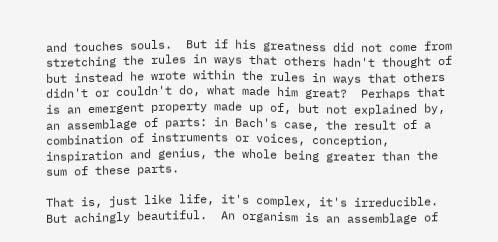and touches souls.  But if his greatness did not come from stretching the rules in ways that others hadn't thought of but instead he wrote within the rules in ways that others didn't or couldn't do, what made him great?  Perhaps that is an emergent property made up of, but not explained by, an assemblage of parts: in Bach's case, the result of a combination of instruments or voices, conception, inspiration and genius, the whole being greater than the sum of these parts.

That is, just like life, it's complex, it's irreducible.  But achingly beautiful.  An organism is an assemblage of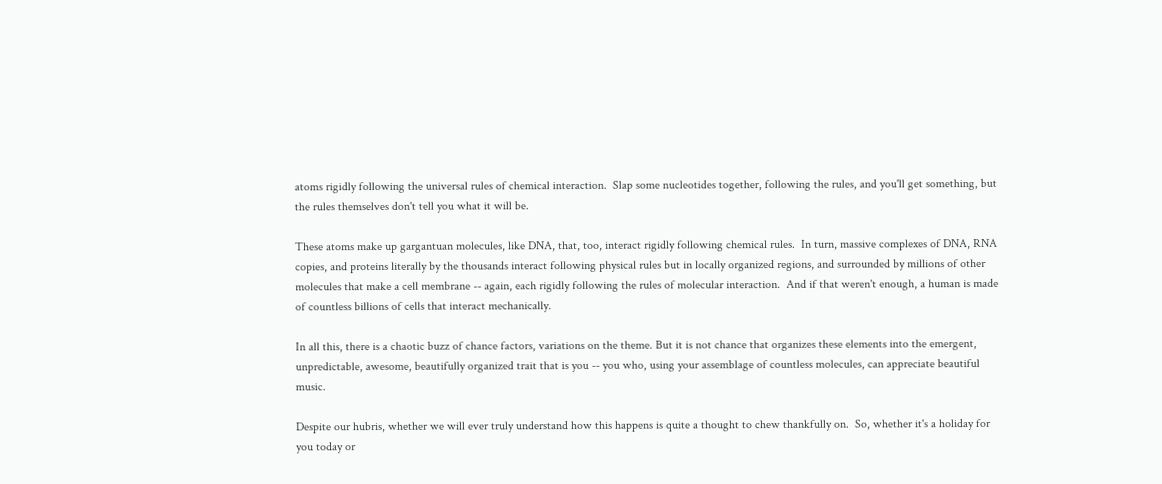atoms rigidly following the universal rules of chemical interaction.  Slap some nucleotides together, following the rules, and you'll get something, but the rules themselves don't tell you what it will be.

These atoms make up gargantuan molecules, like DNA, that, too, interact rigidly following chemical rules.  In turn, massive complexes of DNA, RNA copies, and proteins literally by the thousands interact following physical rules but in locally organized regions, and surrounded by millions of other molecules that make a cell membrane -- again, each rigidly following the rules of molecular interaction.  And if that weren't enough, a human is made of countless billions of cells that interact mechanically.

In all this, there is a chaotic buzz of chance factors, variations on the theme. But it is not chance that organizes these elements into the emergent, unpredictable, awesome, beautifully organized trait that is you -- you who, using your assemblage of countless molecules, can appreciate beautiful music.

Despite our hubris, whether we will ever truly understand how this happens is quite a thought to chew thankfully on.  So, whether it's a holiday for you today or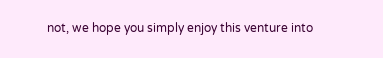not, we hope you simply enjoy this venture into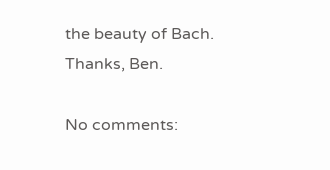the beauty of Bach.  Thanks, Ben.

No comments: